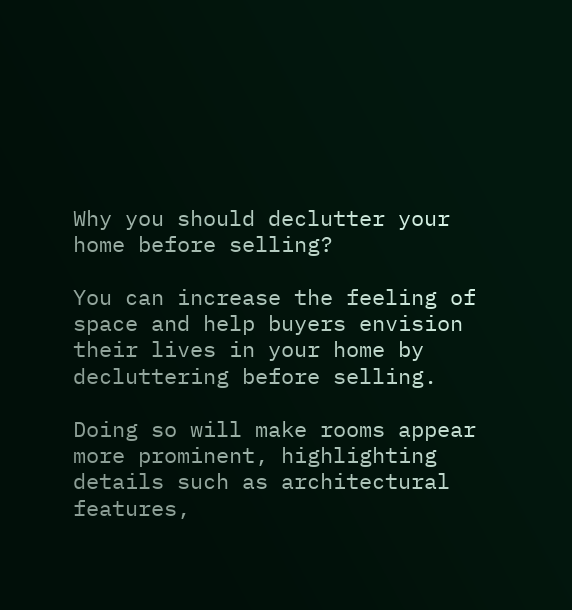Why you should declutter your home before selling?

You can increase the feeling of space and help buyers envision their lives in your home by decluttering before selling.

Doing so will make rooms appear more prominent, highlighting details such as architectural features,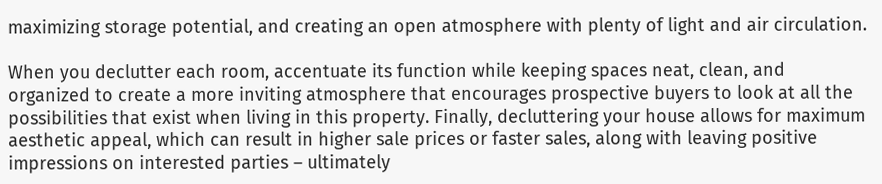maximizing storage potential, and creating an open atmosphere with plenty of light and air circulation.

When you declutter each room, accentuate its function while keeping spaces neat, clean, and organized to create a more inviting atmosphere that encourages prospective buyers to look at all the possibilities that exist when living in this property. Finally, decluttering your house allows for maximum aesthetic appeal, which can result in higher sale prices or faster sales, along with leaving positive impressions on interested parties – ultimately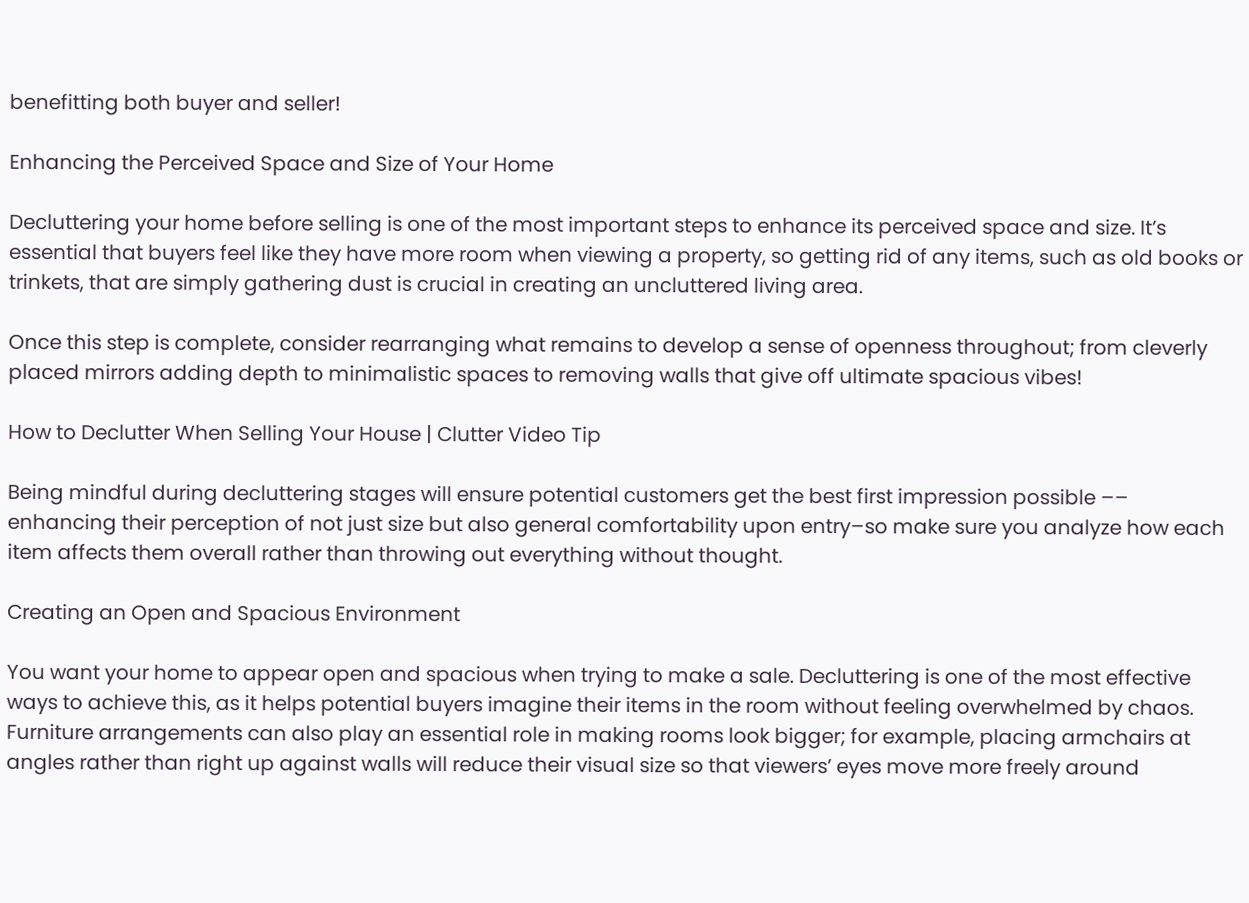benefitting both buyer and seller!

Enhancing the Perceived Space and Size of Your Home

Decluttering your home before selling is one of the most important steps to enhance its perceived space and size. It’s essential that buyers feel like they have more room when viewing a property, so getting rid of any items, such as old books or trinkets, that are simply gathering dust is crucial in creating an uncluttered living area.

Once this step is complete, consider rearranging what remains to develop a sense of openness throughout; from cleverly placed mirrors adding depth to minimalistic spaces to removing walls that give off ultimate spacious vibes!

How to Declutter When Selling Your House | Clutter Video Tip

Being mindful during decluttering stages will ensure potential customers get the best first impression possible –– enhancing their perception of not just size but also general comfortability upon entry–so make sure you analyze how each item affects them overall rather than throwing out everything without thought.

Creating an Open and Spacious Environment

You want your home to appear open and spacious when trying to make a sale. Decluttering is one of the most effective ways to achieve this, as it helps potential buyers imagine their items in the room without feeling overwhelmed by chaos. Furniture arrangements can also play an essential role in making rooms look bigger; for example, placing armchairs at angles rather than right up against walls will reduce their visual size so that viewers’ eyes move more freely around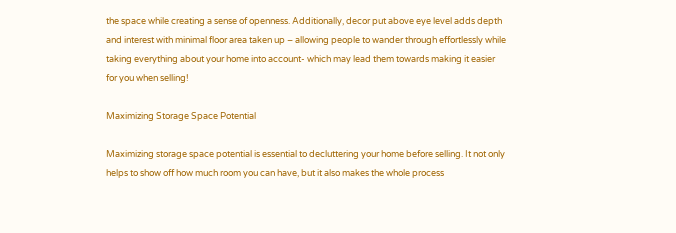the space while creating a sense of openness. Additionally, decor put above eye level adds depth and interest with minimal floor area taken up – allowing people to wander through effortlessly while taking everything about your home into account- which may lead them towards making it easier for you when selling!

Maximizing Storage Space Potential

Maximizing storage space potential is essential to decluttering your home before selling. It not only helps to show off how much room you can have, but it also makes the whole process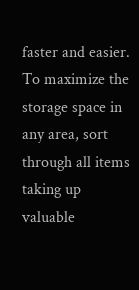faster and easier. To maximize the storage space in any area, sort through all items taking up valuable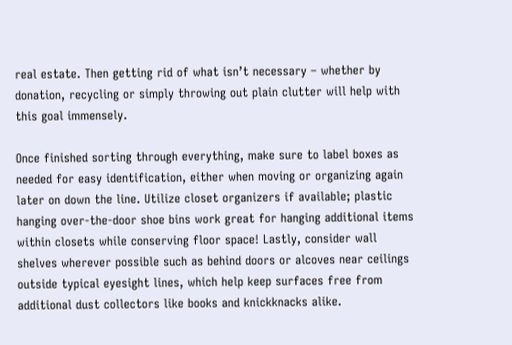real estate. Then getting rid of what isn’t necessary – whether by donation, recycling or simply throwing out plain clutter will help with this goal immensely.

Once finished sorting through everything, make sure to label boxes as needed for easy identification, either when moving or organizing again later on down the line. Utilize closet organizers if available; plastic hanging over-the-door shoe bins work great for hanging additional items within closets while conserving floor space! Lastly, consider wall shelves wherever possible such as behind doors or alcoves near ceilings outside typical eyesight lines, which help keep surfaces free from additional dust collectors like books and knickknacks alike.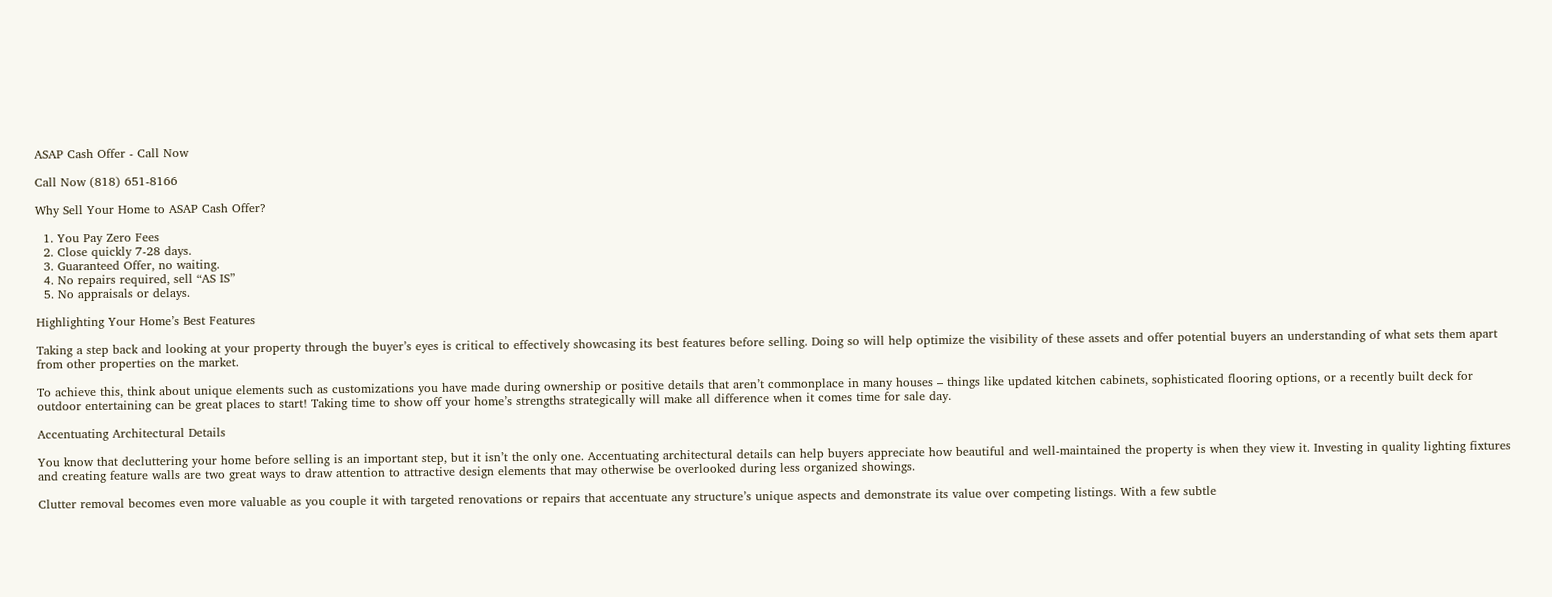ASAP Cash Offer - Call Now

Call Now (818) 651-8166

Why Sell Your Home to ASAP Cash Offer?

  1. You Pay Zero Fees
  2. Close quickly 7-28 days.
  3. Guaranteed Offer, no waiting.
  4. No repairs required, sell “AS IS”
  5. No appraisals or delays.

Highlighting Your Home’s Best Features

Taking a step back and looking at your property through the buyer’s eyes is critical to effectively showcasing its best features before selling. Doing so will help optimize the visibility of these assets and offer potential buyers an understanding of what sets them apart from other properties on the market.

To achieve this, think about unique elements such as customizations you have made during ownership or positive details that aren’t commonplace in many houses – things like updated kitchen cabinets, sophisticated flooring options, or a recently built deck for outdoor entertaining can be great places to start! Taking time to show off your home’s strengths strategically will make all difference when it comes time for sale day.

Accentuating Architectural Details

You know that decluttering your home before selling is an important step, but it isn’t the only one. Accentuating architectural details can help buyers appreciate how beautiful and well-maintained the property is when they view it. Investing in quality lighting fixtures and creating feature walls are two great ways to draw attention to attractive design elements that may otherwise be overlooked during less organized showings.

Clutter removal becomes even more valuable as you couple it with targeted renovations or repairs that accentuate any structure’s unique aspects and demonstrate its value over competing listings. With a few subtle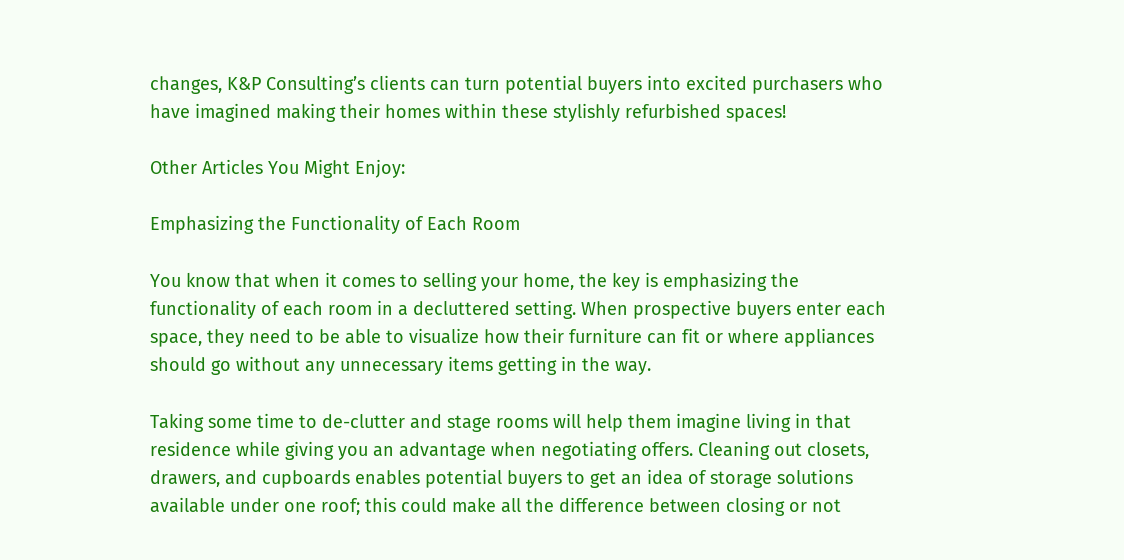changes, K&P Consulting’s clients can turn potential buyers into excited purchasers who have imagined making their homes within these stylishly refurbished spaces!

Other Articles You Might Enjoy:

Emphasizing the Functionality of Each Room

You know that when it comes to selling your home, the key is emphasizing the functionality of each room in a decluttered setting. When prospective buyers enter each space, they need to be able to visualize how their furniture can fit or where appliances should go without any unnecessary items getting in the way.

Taking some time to de-clutter and stage rooms will help them imagine living in that residence while giving you an advantage when negotiating offers. Cleaning out closets, drawers, and cupboards enables potential buyers to get an idea of storage solutions available under one roof; this could make all the difference between closing or not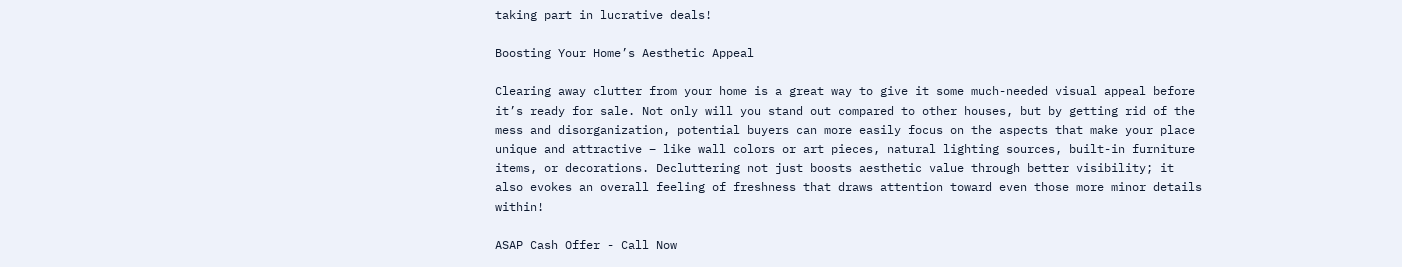taking part in lucrative deals!

Boosting Your Home’s Aesthetic Appeal

Clearing away clutter from your home is a great way to give it some much-needed visual appeal before it’s ready for sale. Not only will you stand out compared to other houses, but by getting rid of the mess and disorganization, potential buyers can more easily focus on the aspects that make your place unique and attractive – like wall colors or art pieces, natural lighting sources, built-in furniture items, or decorations. Decluttering not just boosts aesthetic value through better visibility; it also evokes an overall feeling of freshness that draws attention toward even those more minor details within!

ASAP Cash Offer - Call Now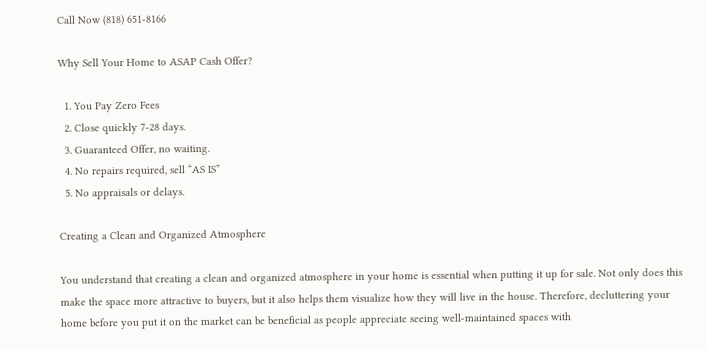Call Now (818) 651-8166

Why Sell Your Home to ASAP Cash Offer?

  1. You Pay Zero Fees
  2. Close quickly 7-28 days.
  3. Guaranteed Offer, no waiting.
  4. No repairs required, sell “AS IS”
  5. No appraisals or delays.

Creating a Clean and Organized Atmosphere

You understand that creating a clean and organized atmosphere in your home is essential when putting it up for sale. Not only does this make the space more attractive to buyers, but it also helps them visualize how they will live in the house. Therefore, decluttering your home before you put it on the market can be beneficial as people appreciate seeing well-maintained spaces with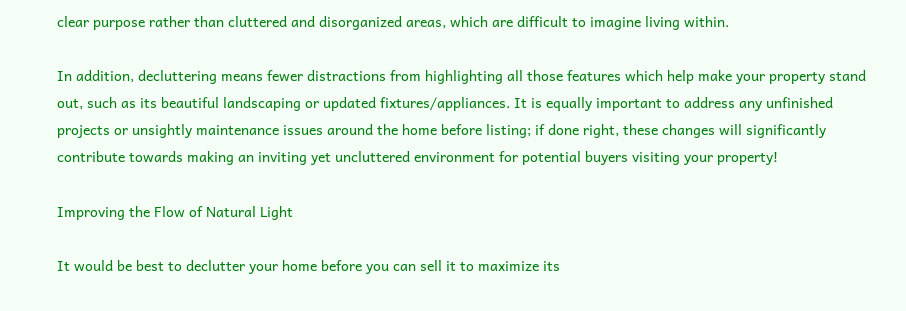clear purpose rather than cluttered and disorganized areas, which are difficult to imagine living within.

In addition, decluttering means fewer distractions from highlighting all those features which help make your property stand out, such as its beautiful landscaping or updated fixtures/appliances. It is equally important to address any unfinished projects or unsightly maintenance issues around the home before listing; if done right, these changes will significantly contribute towards making an inviting yet uncluttered environment for potential buyers visiting your property!

Improving the Flow of Natural Light

It would be best to declutter your home before you can sell it to maximize its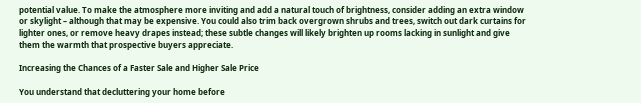potential value. To make the atmosphere more inviting and add a natural touch of brightness, consider adding an extra window or skylight – although that may be expensive. You could also trim back overgrown shrubs and trees, switch out dark curtains for lighter ones, or remove heavy drapes instead; these subtle changes will likely brighten up rooms lacking in sunlight and give them the warmth that prospective buyers appreciate.

Increasing the Chances of a Faster Sale and Higher Sale Price

You understand that decluttering your home before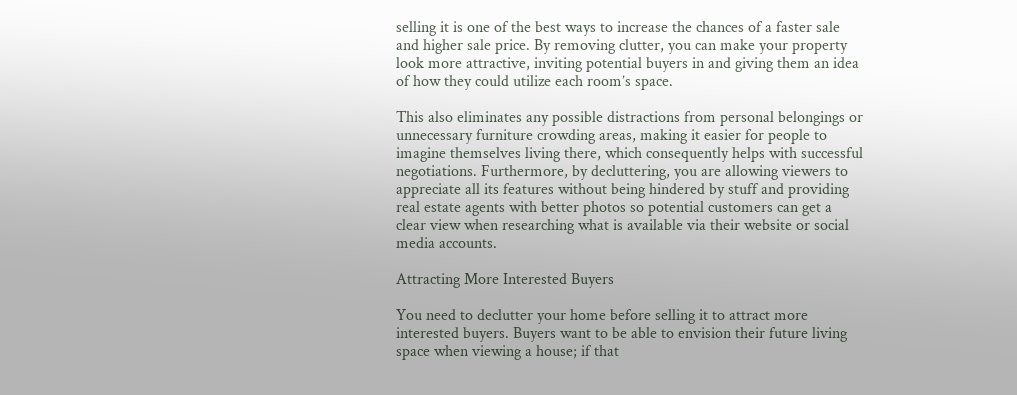selling it is one of the best ways to increase the chances of a faster sale and higher sale price. By removing clutter, you can make your property look more attractive, inviting potential buyers in and giving them an idea of how they could utilize each room’s space.

This also eliminates any possible distractions from personal belongings or unnecessary furniture crowding areas, making it easier for people to imagine themselves living there, which consequently helps with successful negotiations. Furthermore, by decluttering, you are allowing viewers to appreciate all its features without being hindered by stuff and providing real estate agents with better photos so potential customers can get a clear view when researching what is available via their website or social media accounts.

Attracting More Interested Buyers

You need to declutter your home before selling it to attract more interested buyers. Buyers want to be able to envision their future living space when viewing a house; if that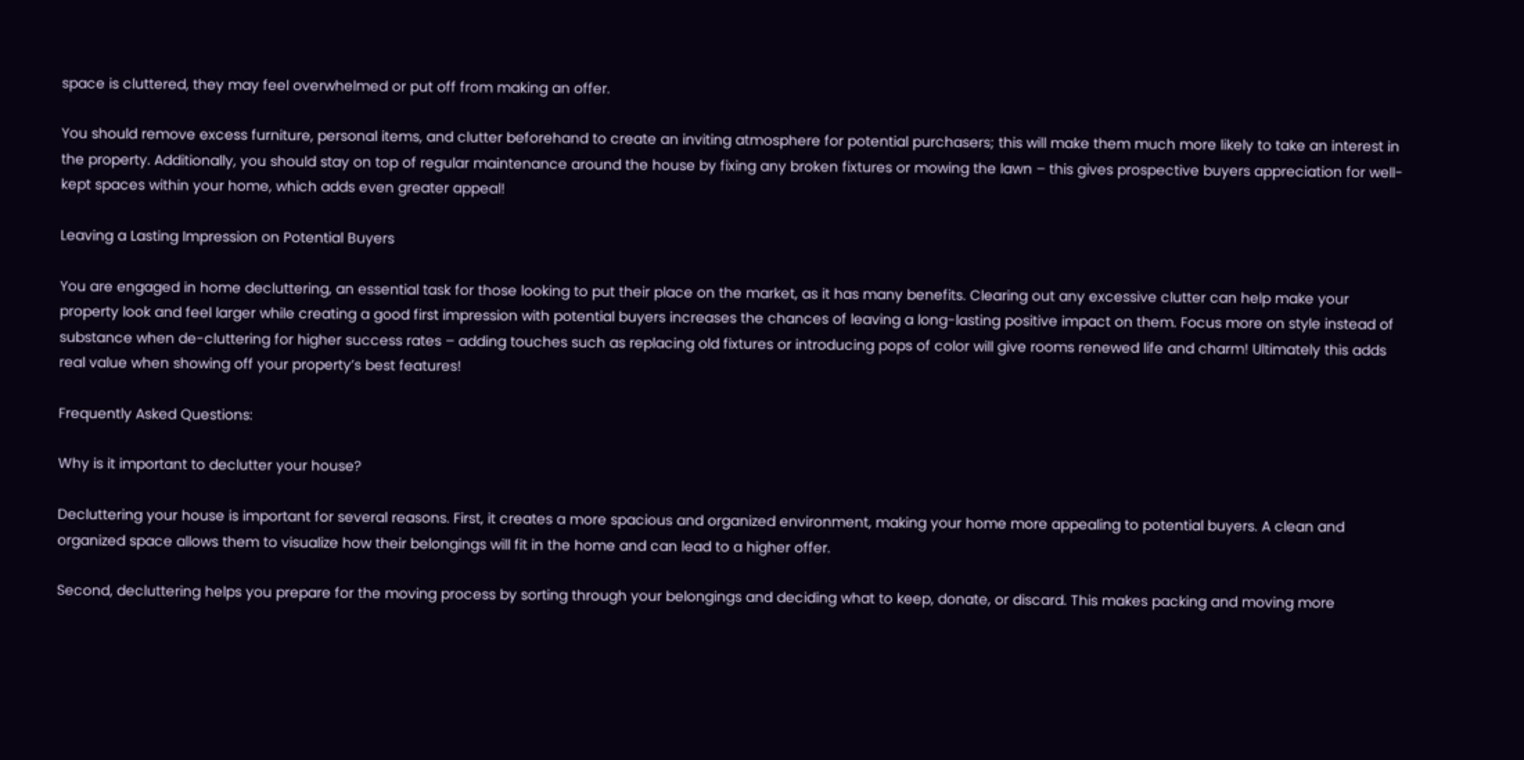space is cluttered, they may feel overwhelmed or put off from making an offer.

You should remove excess furniture, personal items, and clutter beforehand to create an inviting atmosphere for potential purchasers; this will make them much more likely to take an interest in the property. Additionally, you should stay on top of regular maintenance around the house by fixing any broken fixtures or mowing the lawn – this gives prospective buyers appreciation for well-kept spaces within your home, which adds even greater appeal!

Leaving a Lasting Impression on Potential Buyers

You are engaged in home decluttering, an essential task for those looking to put their place on the market, as it has many benefits. Clearing out any excessive clutter can help make your property look and feel larger while creating a good first impression with potential buyers increases the chances of leaving a long-lasting positive impact on them. Focus more on style instead of substance when de-cluttering for higher success rates – adding touches such as replacing old fixtures or introducing pops of color will give rooms renewed life and charm! Ultimately this adds real value when showing off your property’s best features!

Frequently Asked Questions:

Why is it important to declutter your house?

Decluttering your house is important for several reasons. First, it creates a more spacious and organized environment, making your home more appealing to potential buyers. A clean and organized space allows them to visualize how their belongings will fit in the home and can lead to a higher offer.

Second, decluttering helps you prepare for the moving process by sorting through your belongings and deciding what to keep, donate, or discard. This makes packing and moving more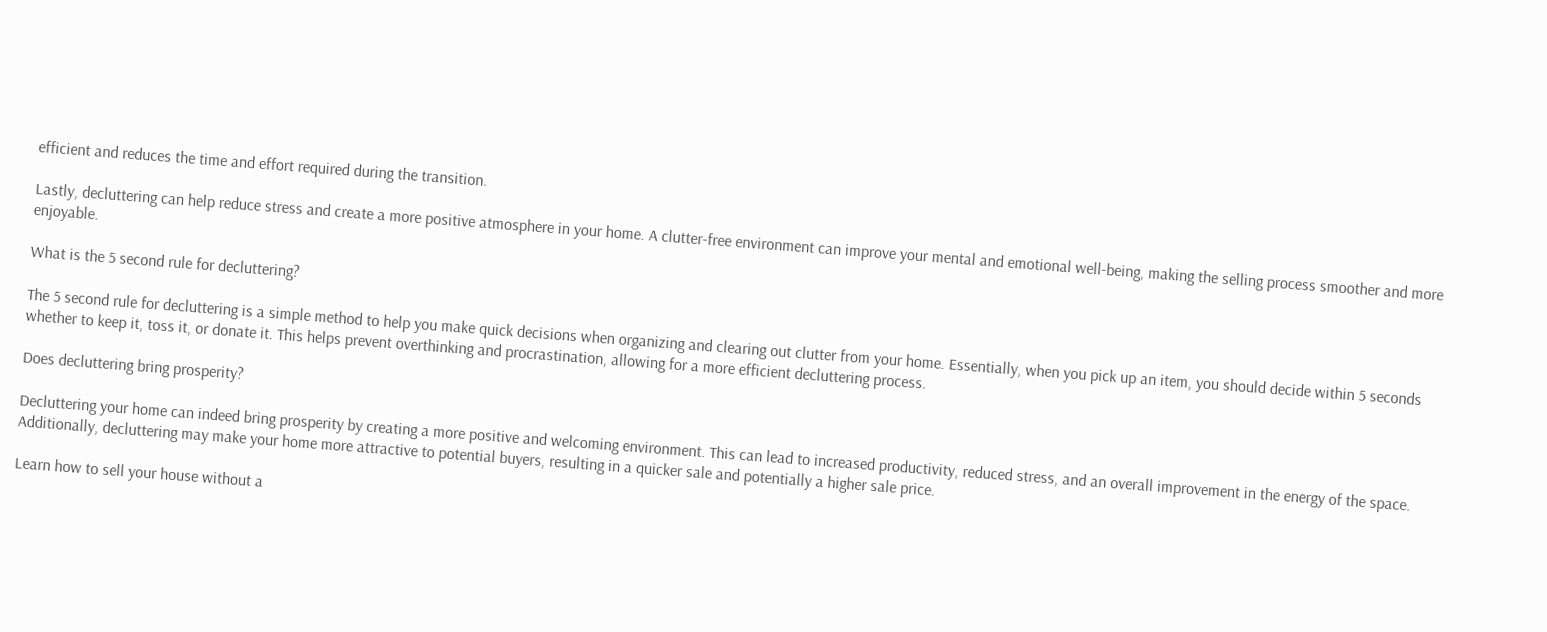efficient and reduces the time and effort required during the transition.

Lastly, decluttering can help reduce stress and create a more positive atmosphere in your home. A clutter-free environment can improve your mental and emotional well-being, making the selling process smoother and more enjoyable.

What is the 5 second rule for decluttering?

The 5 second rule for decluttering is a simple method to help you make quick decisions when organizing and clearing out clutter from your home. Essentially, when you pick up an item, you should decide within 5 seconds whether to keep it, toss it, or donate it. This helps prevent overthinking and procrastination, allowing for a more efficient decluttering process.

Does decluttering bring prosperity?

Decluttering your home can indeed bring prosperity by creating a more positive and welcoming environment. This can lead to increased productivity, reduced stress, and an overall improvement in the energy of the space. Additionally, decluttering may make your home more attractive to potential buyers, resulting in a quicker sale and potentially a higher sale price.

Learn how to sell your house without a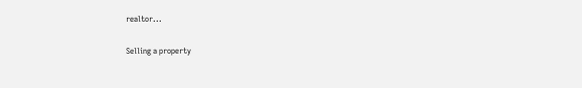realtor...

Selling a property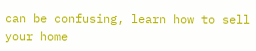can be confusing, learn how to sell your home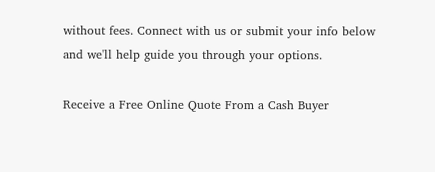without fees. Connect with us or submit your info below and we'll help guide you through your options.

Receive a Free Online Quote From a Cash Buyer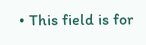• This field is for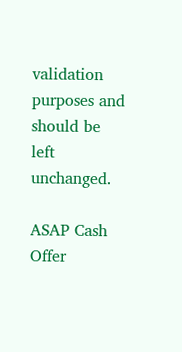validation purposes and should be left unchanged.

ASAP Cash Offer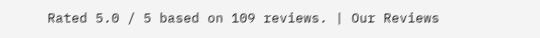Rated 5.0 / 5 based on 109 reviews. | Our Reviews